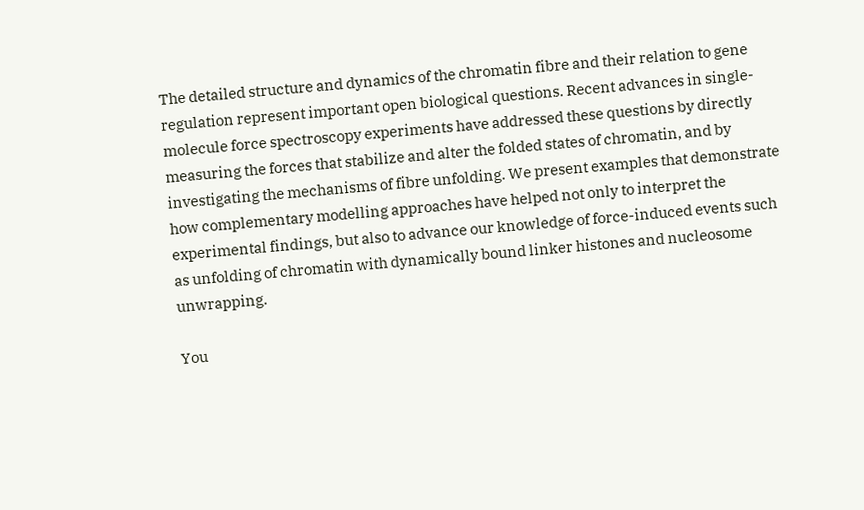The detailed structure and dynamics of the chromatin fibre and their relation to gene regulation represent important open biological questions. Recent advances in single-molecule force spectroscopy experiments have addressed these questions by directly measuring the forces that stabilize and alter the folded states of chromatin, and by investigating the mechanisms of fibre unfolding. We present examples that demonstrate how complementary modelling approaches have helped not only to interpret the experimental findings, but also to advance our knowledge of force-induced events such as unfolding of chromatin with dynamically bound linker histones and nucleosome unwrapping.

You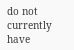do not currently have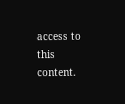access to this content.